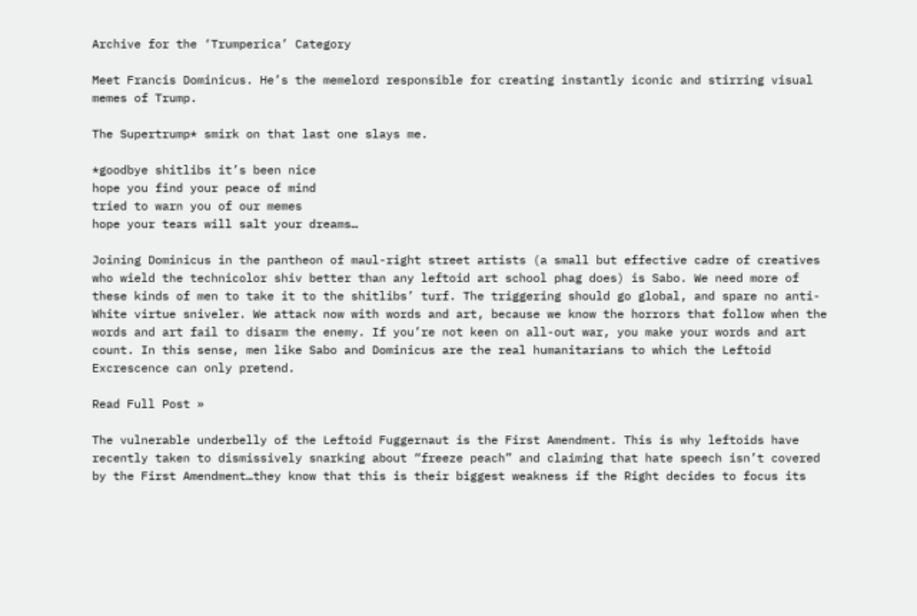Archive for the ‘Trumperica’ Category

Meet Francis Dominicus. He’s the memelord responsible for creating instantly iconic and stirring visual memes of Trump.

The Supertrump* smirk on that last one slays me.

*goodbye shitlibs it’s been nice
hope you find your peace of mind
tried to warn you of our memes
hope your tears will salt your dreams…

Joining Dominicus in the pantheon of maul-right street artists (a small but effective cadre of creatives who wield the technicolor shiv better than any leftoid art school phag does) is Sabo. We need more of these kinds of men to take it to the shitlibs’ turf. The triggering should go global, and spare no anti-White virtue sniveler. We attack now with words and art, because we know the horrors that follow when the words and art fail to disarm the enemy. If you’re not keen on all-out war, you make your words and art count. In this sense, men like Sabo and Dominicus are the real humanitarians to which the Leftoid Excrescence can only pretend.

Read Full Post »

The vulnerable underbelly of the Leftoid Fuggernaut is the First Amendment. This is why leftoids have recently taken to dismissively snarking about “freeze peach” and claiming that hate speech isn’t covered by the First Amendment…they know that this is their biggest weakness if the Right decides to focus its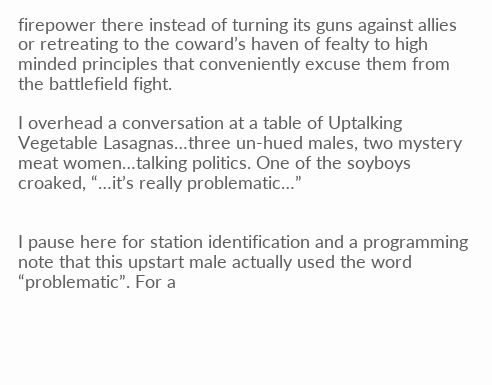firepower there instead of turning its guns against allies or retreating to the coward’s haven of fealty to high minded principles that conveniently excuse them from the battlefield fight.

I overhead a conversation at a table of Uptalking Vegetable Lasagnas…three un-hued males, two mystery meat women…talking politics. One of the soyboys croaked, “…it’s really problematic…”


I pause here for station identification and a programming note that this upstart male actually used the word “problematic”. For a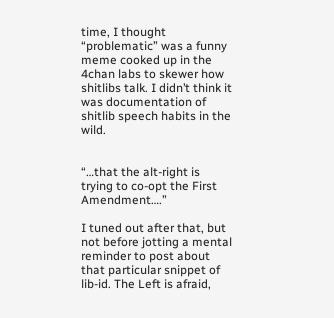time, I thought “problematic” was a funny meme cooked up in the 4chan labs to skewer how shitlibs talk. I didn’t think it was documentation of shitlib speech habits in the wild.


“…that the alt-right is trying to co-opt the First Amendment….”

I tuned out after that, but not before jotting a mental reminder to post about that particular snippet of lib-id. The Left is afraid,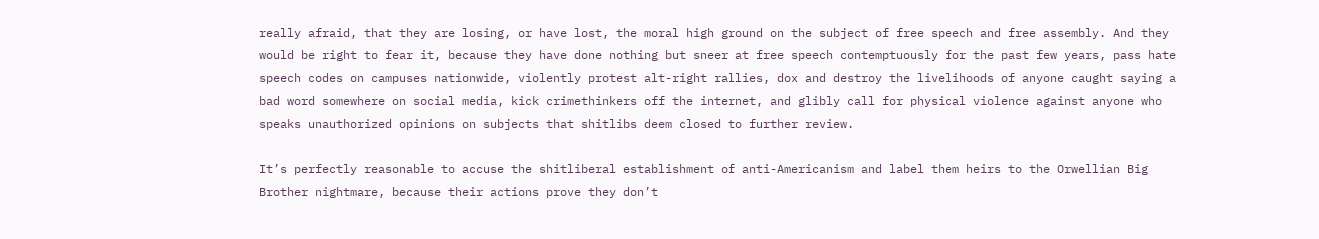really afraid, that they are losing, or have lost, the moral high ground on the subject of free speech and free assembly. And they would be right to fear it, because they have done nothing but sneer at free speech contemptuously for the past few years, pass hate speech codes on campuses nationwide, violently protest alt-right rallies, dox and destroy the livelihoods of anyone caught saying a bad word somewhere on social media, kick crimethinkers off the internet, and glibly call for physical violence against anyone who speaks unauthorized opinions on subjects that shitlibs deem closed to further review.

It’s perfectly reasonable to accuse the shitliberal establishment of anti-Americanism and label them heirs to the Orwellian Big Brother nightmare, because their actions prove they don’t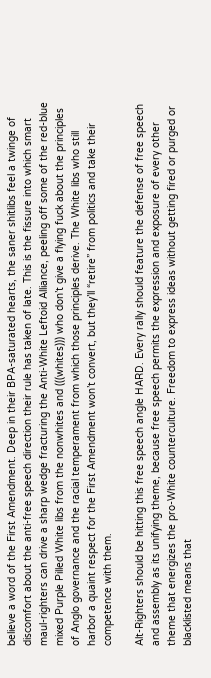believe a word of the First Amendment. Deep in their BPA-saturated hearts, the saner shitlibs feel a twinge of discomfort about the anti-free speech direction their rule has taken of late. This is the fissure into which smart maul-righters can drive a sharp wedge fracturing the Anti-White Leftoid Alliance, peeling off some of the red-blue mixed Purple Pilled White libs from the nonwhites and (((whites))) who don’t give a flying fuck about the principles of Anglo governance and the racial temperament from which those principles derive. The White libs who still harbor a quaint respect for the First Amendment won’t convert, but they’ll “retire” from politics and take their competence with them.

Alt-Righters should be hitting this free speech angle HARD. Every rally should feature the defense of free speech and assembly as its unifying theme, because free speech permits the expression and exposure of every other theme that energizes the pro-White counterculture. Freedom to express ideas without getting fired or purged or blacklisted means that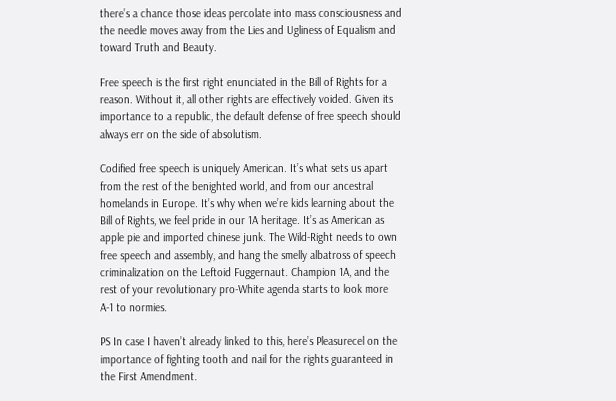there’s a chance those ideas percolate into mass consciousness and the needle moves away from the Lies and Ugliness of Equalism and toward Truth and Beauty.

Free speech is the first right enunciated in the Bill of Rights for a reason. Without it, all other rights are effectively voided. Given its importance to a republic, the default defense of free speech should always err on the side of absolutism.

Codified free speech is uniquely American. It’s what sets us apart from the rest of the benighted world, and from our ancestral homelands in Europe. It’s why when we’re kids learning about the Bill of Rights, we feel pride in our 1A heritage. It’s as American as apple pie and imported chinese junk. The Wild-Right needs to own free speech and assembly, and hang the smelly albatross of speech criminalization on the Leftoid Fuggernaut. Champion 1A, and the rest of your revolutionary pro-White agenda starts to look more A-1 to normies.

PS In case I haven’t already linked to this, here’s Pleasurecel on the importance of fighting tooth and nail for the rights guaranteed in the First Amendment.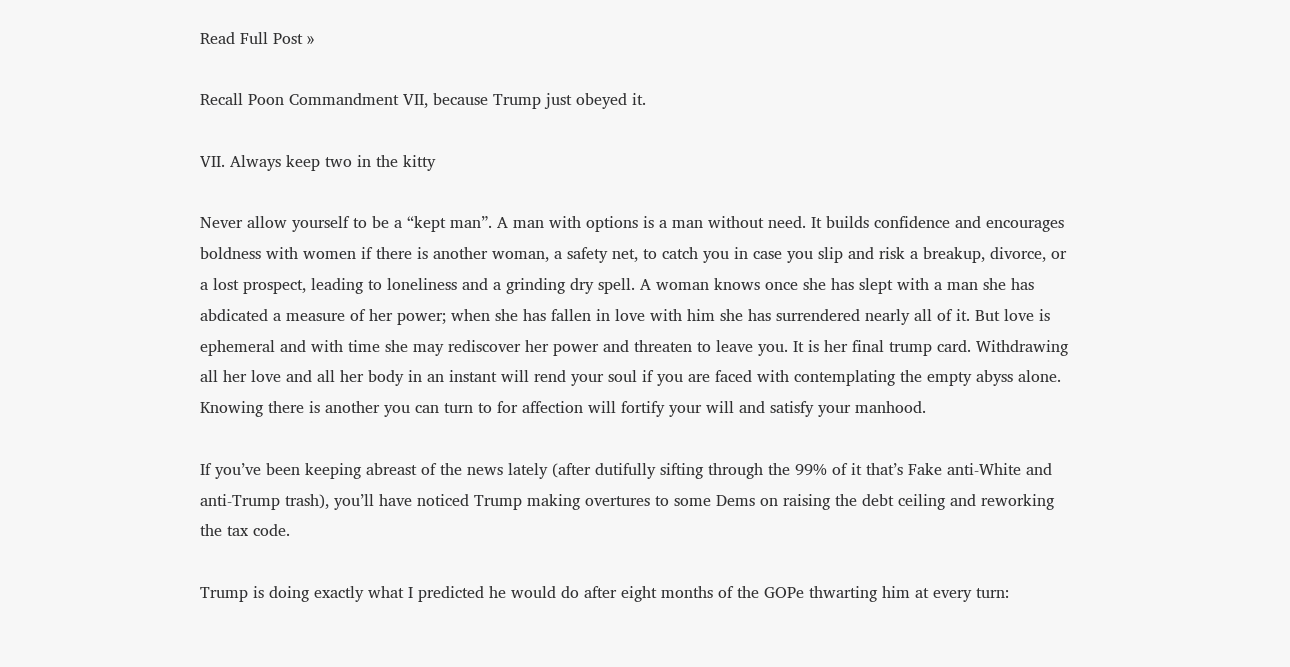Read Full Post »

Recall Poon Commandment VII, because Trump just obeyed it.

VII. Always keep two in the kitty

Never allow yourself to be a “kept man”. A man with options is a man without need. It builds confidence and encourages boldness with women if there is another woman, a safety net, to catch you in case you slip and risk a breakup, divorce, or a lost prospect, leading to loneliness and a grinding dry spell. A woman knows once she has slept with a man she has abdicated a measure of her power; when she has fallen in love with him she has surrendered nearly all of it. But love is ephemeral and with time she may rediscover her power and threaten to leave you. It is her final trump card. Withdrawing all her love and all her body in an instant will rend your soul if you are faced with contemplating the empty abyss alone. Knowing there is another you can turn to for affection will fortify your will and satisfy your manhood.

If you’ve been keeping abreast of the news lately (after dutifully sifting through the 99% of it that’s Fake anti-White and anti-Trump trash), you’ll have noticed Trump making overtures to some Dems on raising the debt ceiling and reworking the tax code.

Trump is doing exactly what I predicted he would do after eight months of the GOPe thwarting him at every turn: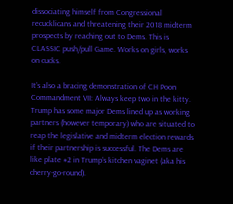dissociating himself from Congressional recucklicans and threatening their 2018 midterm prospects by reaching out to Dems. This is CLASSIC push/pull Game. Works on girls, works on cucks.

It’s also a bracing demonstration of CH Poon Commandment VII: Always keep two in the kitty. Trump has some major Dems lined up as working partners (however temporary) who are situated to reap the legislative and midterm election rewards if their partnership is successful. The Dems are like plate #2 in Trump’s kitchen vaginet (aka his cherry-go-round).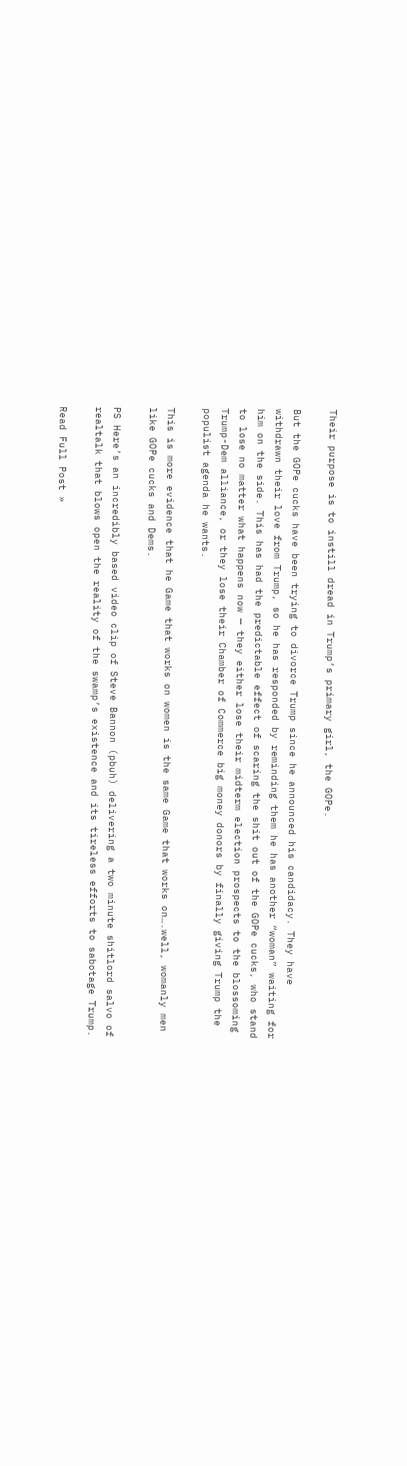Their purpose is to instill dread in Trump’s primary girl, the GOPe.

But the GOPe cucks have been trying to divorce Trump since he announced his candidacy. They have withdrawn their love from Trump, so he has responded by reminding them he has another “woman” waiting for him on the side. This has had the predictable effect of scaring the shit out of the GOPe cucks, who stand to lose no matter what happens now — they either lose their midterm election prospects to the blossoming Trump-Dem alliance, or they lose their Chamber of Commerce big money donors by finally giving Trump the populist agenda he wants.

This is more evidence that he Game that works on women is the same Game that works on….well, womanly men like GOPe cucks and Dems.

PS Here’s an incredibly based video clip of Steve Bannon (pbuh) delivering a two minute shitlord salvo of realtalk that blows open the reality of the swamp’s existence and its tireless efforts to sabotage Trump.

Read Full Post »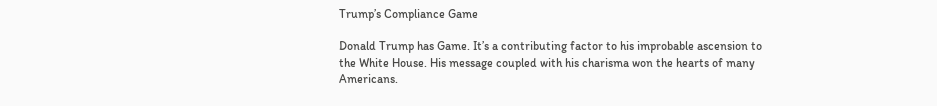Trump’s Compliance Game

Donald Trump has Game. It’s a contributing factor to his improbable ascension to the White House. His message coupled with his charisma won the hearts of many Americans.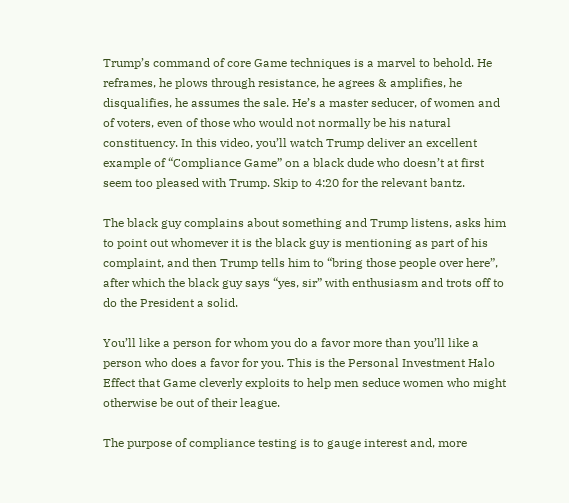Trump’s command of core Game techniques is a marvel to behold. He reframes, he plows through resistance, he agrees & amplifies, he disqualifies, he assumes the sale. He’s a master seducer, of women and of voters, even of those who would not normally be his natural constituency. In this video, you’ll watch Trump deliver an excellent example of “Compliance Game” on a black dude who doesn’t at first seem too pleased with Trump. Skip to 4:20 for the relevant bantz.

The black guy complains about something and Trump listens, asks him to point out whomever it is the black guy is mentioning as part of his complaint, and then Trump tells him to “bring those people over here”, after which the black guy says “yes, sir” with enthusiasm and trots off to do the President a solid.

You’ll like a person for whom you do a favor more than you’ll like a person who does a favor for you. This is the Personal Investment Halo Effect that Game cleverly exploits to help men seduce women who might otherwise be out of their league.

The purpose of compliance testing is to gauge interest and, more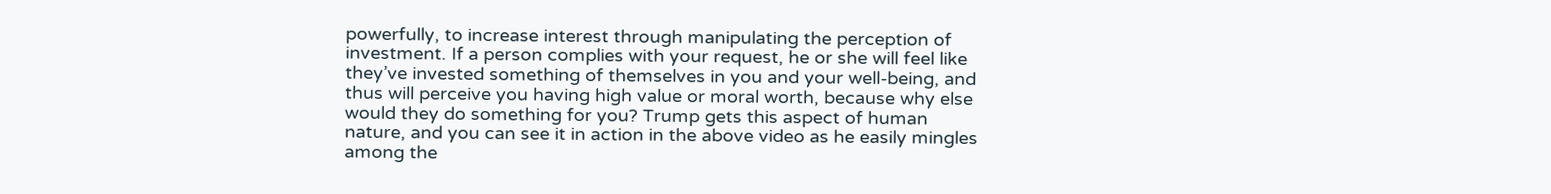powerfully, to increase interest through manipulating the perception of investment. If a person complies with your request, he or she will feel like they’ve invested something of themselves in you and your well-being, and thus will perceive you having high value or moral worth, because why else would they do something for you? Trump gets this aspect of human nature, and you can see it in action in the above video as he easily mingles among the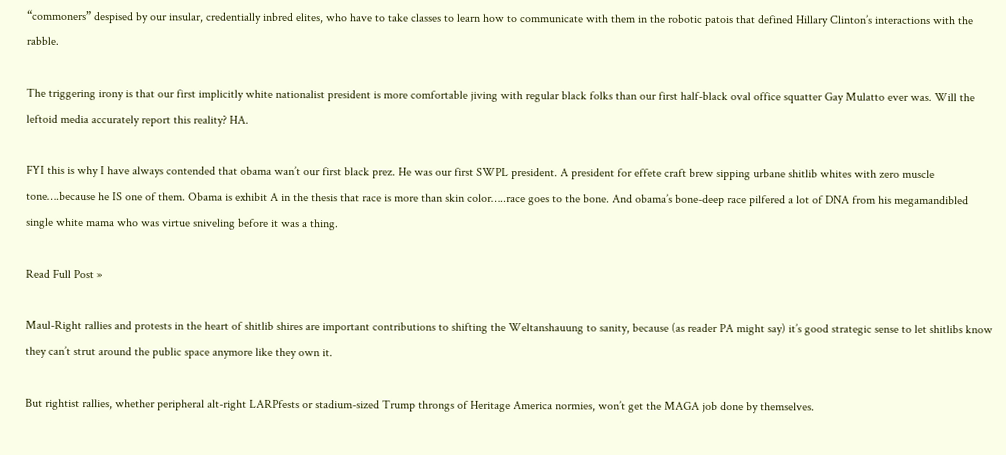“commoners” despised by our insular, credentially inbred elites, who have to take classes to learn how to communicate with them in the robotic patois that defined Hillary Clinton’s interactions with the rabble.

The triggering irony is that our first implicitly white nationalist president is more comfortable jiving with regular black folks than our first half-black oval office squatter Gay Mulatto ever was. Will the leftoid media accurately report this reality? HA.

FYI this is why I have always contended that obama wan’t our first black prez. He was our first SWPL president. A president for effete craft brew sipping urbane shitlib whites with zero muscle tone….because he IS one of them. Obama is exhibit A in the thesis that race is more than skin color…..race goes to the bone. And obama’s bone-deep race pilfered a lot of DNA from his megamandibled single white mama who was virtue sniveling before it was a thing.

Read Full Post »

Maul-Right rallies and protests in the heart of shitlib shires are important contributions to shifting the Weltanshauung to sanity, because (as reader PA might say) it’s good strategic sense to let shitlibs know they can’t strut around the public space anymore like they own it.

But rightist rallies, whether peripheral alt-right LARPfests or stadium-sized Trump throngs of Heritage America normies, won’t get the MAGA job done by themselves.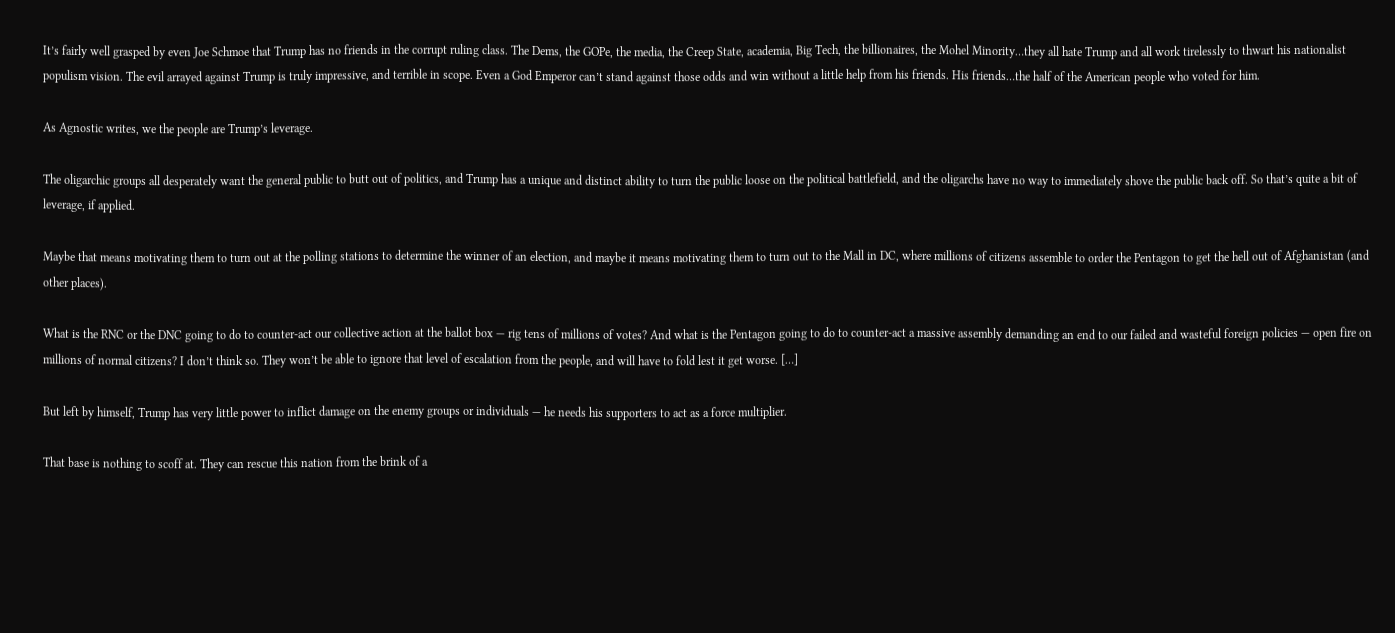It’s fairly well grasped by even Joe Schmoe that Trump has no friends in the corrupt ruling class. The Dems, the GOPe, the media, the Creep State, academia, Big Tech, the billionaires, the Mohel Minority…they all hate Trump and all work tirelessly to thwart his nationalist populism vision. The evil arrayed against Trump is truly impressive, and terrible in scope. Even a God Emperor can’t stand against those odds and win without a little help from his friends. His friends…the half of the American people who voted for him.

As Agnostic writes, we the people are Trump’s leverage.

The oligarchic groups all desperately want the general public to butt out of politics, and Trump has a unique and distinct ability to turn the public loose on the political battlefield, and the oligarchs have no way to immediately shove the public back off. So that’s quite a bit of leverage, if applied.

Maybe that means motivating them to turn out at the polling stations to determine the winner of an election, and maybe it means motivating them to turn out to the Mall in DC, where millions of citizens assemble to order the Pentagon to get the hell out of Afghanistan (and other places).

What is the RNC or the DNC going to do to counter-act our collective action at the ballot box — rig tens of millions of votes? And what is the Pentagon going to do to counter-act a massive assembly demanding an end to our failed and wasteful foreign policies — open fire on millions of normal citizens? I don’t think so. They won’t be able to ignore that level of escalation from the people, and will have to fold lest it get worse. […]

But left by himself, Trump has very little power to inflict damage on the enemy groups or individuals — he needs his supporters to act as a force multiplier.

That base is nothing to scoff at. They can rescue this nation from the brink of a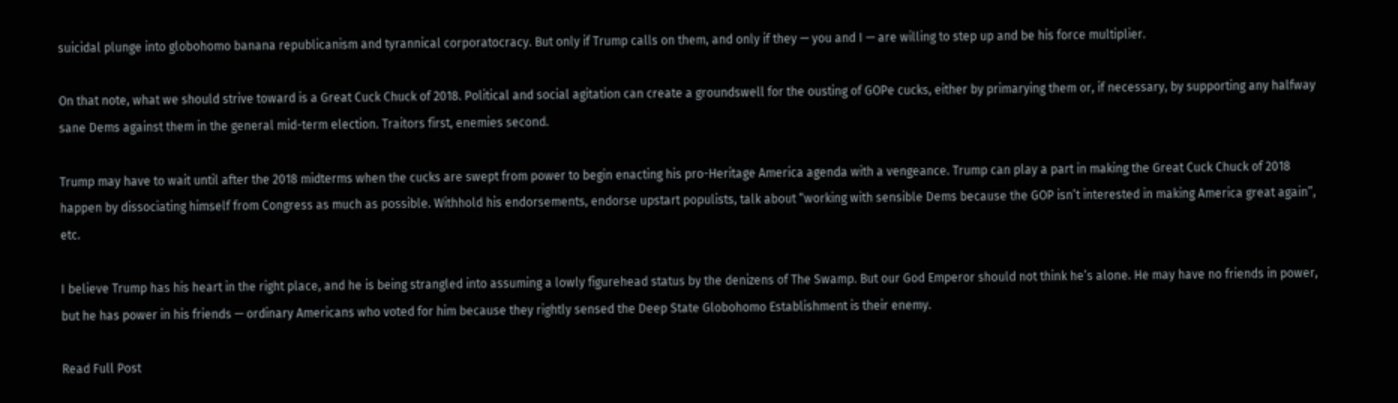suicidal plunge into globohomo banana republicanism and tyrannical corporatocracy. But only if Trump calls on them, and only if they — you and I — are willing to step up and be his force multiplier.

On that note, what we should strive toward is a Great Cuck Chuck of 2018. Political and social agitation can create a groundswell for the ousting of GOPe cucks, either by primarying them or, if necessary, by supporting any halfway sane Dems against them in the general mid-term election. Traitors first, enemies second.

Trump may have to wait until after the 2018 midterms when the cucks are swept from power to begin enacting his pro-Heritage America agenda with a vengeance. Trump can play a part in making the Great Cuck Chuck of 2018 happen by dissociating himself from Congress as much as possible. Withhold his endorsements, endorse upstart populists, talk about “working with sensible Dems because the GOP isn’t interested in making America great again”, etc.

I believe Trump has his heart in the right place, and he is being strangled into assuming a lowly figurehead status by the denizens of The Swamp. But our God Emperor should not think he’s alone. He may have no friends in power, but he has power in his friends — ordinary Americans who voted for him because they rightly sensed the Deep State Globohomo Establishment is their enemy.

Read Full Post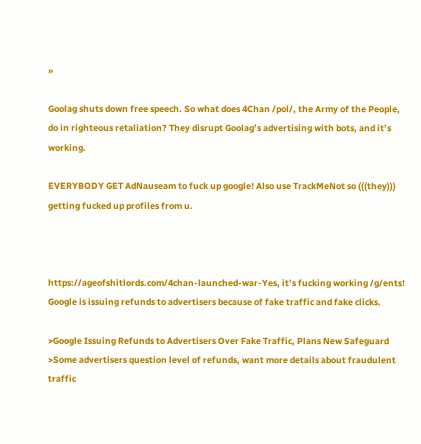»

Goolag shuts down free speech. So what does 4Chan /pol/, the Army of the People, do in righteous retaliation? They disrupt Goolag’s advertising with bots, and it’s working.

EVERYBODY GET AdNauseam to fuck up google! Also use TrackMeNot so (((they))) getting fucked up profiles from u.



https://ageofshitlords.com/4chan-launched-war-Yes, it’s fucking working /g/ents! Google is issuing refunds to advertisers because of fake traffic and fake clicks.

>Google Issuing Refunds to Advertisers Over Fake Traffic, Plans New Safeguard
>Some advertisers question level of refunds, want more details about fraudulent traffic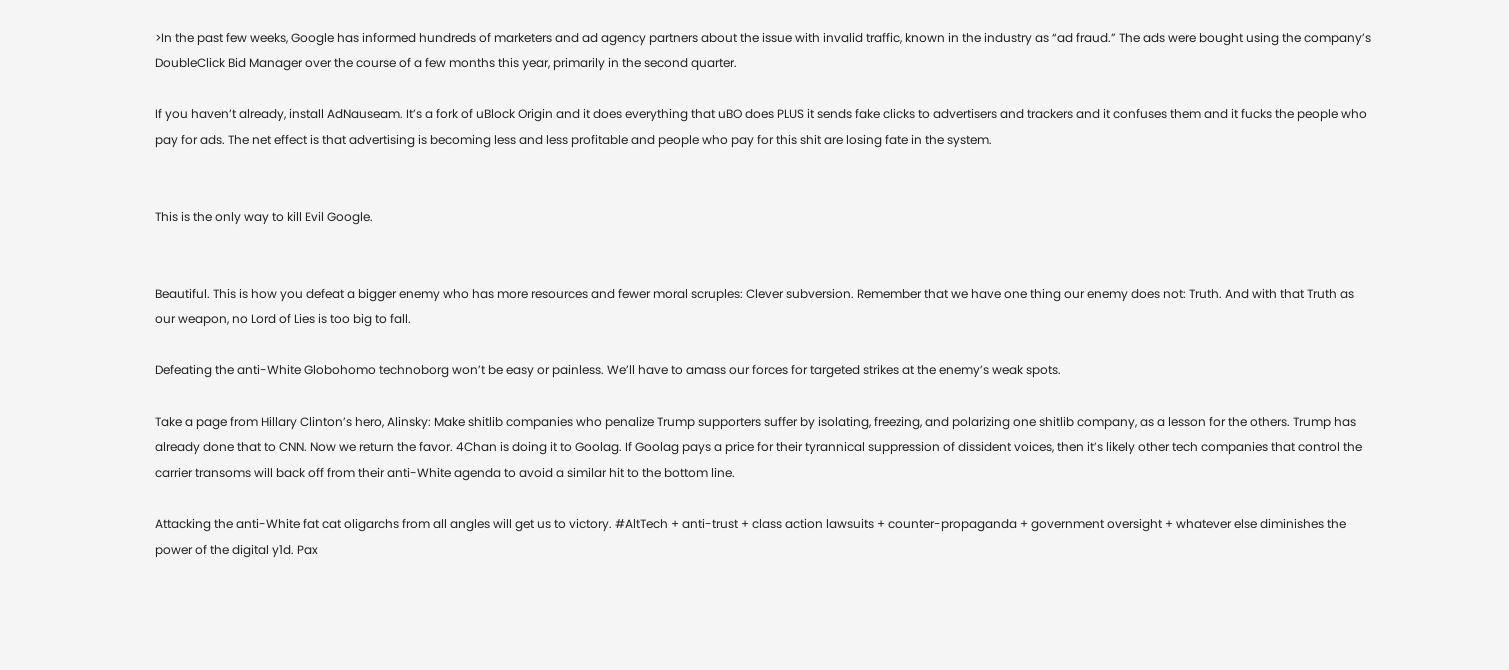>In the past few weeks, Google has informed hundreds of marketers and ad agency partners about the issue with invalid traffic, known in the industry as “ad fraud.” The ads were bought using the company’s DoubleClick Bid Manager over the course of a few months this year, primarily in the second quarter.

If you haven’t already, install AdNauseam. It’s a fork of uBlock Origin and it does everything that uBO does PLUS it sends fake clicks to advertisers and trackers and it confuses them and it fucks the people who pay for ads. The net effect is that advertising is becoming less and less profitable and people who pay for this shit are losing fate in the system.


This is the only way to kill Evil Google.


Beautiful. This is how you defeat a bigger enemy who has more resources and fewer moral scruples: Clever subversion. Remember that we have one thing our enemy does not: Truth. And with that Truth as our weapon, no Lord of Lies is too big to fall.

Defeating the anti-White Globohomo technoborg won’t be easy or painless. We’ll have to amass our forces for targeted strikes at the enemy’s weak spots.

Take a page from Hillary Clinton’s hero, Alinsky: Make shitlib companies who penalize Trump supporters suffer by isolating, freezing, and polarizing one shitlib company, as a lesson for the others. Trump has already done that to CNN. Now we return the favor. 4Chan is doing it to Goolag. If Goolag pays a price for their tyrannical suppression of dissident voices, then it’s likely other tech companies that control the carrier transoms will back off from their anti-White agenda to avoid a similar hit to the bottom line.

Attacking the anti-White fat cat oligarchs from all angles will get us to victory. #AltTech + anti-trust + class action lawsuits + counter-propaganda + government oversight + whatever else diminishes the power of the digital y1d. Pax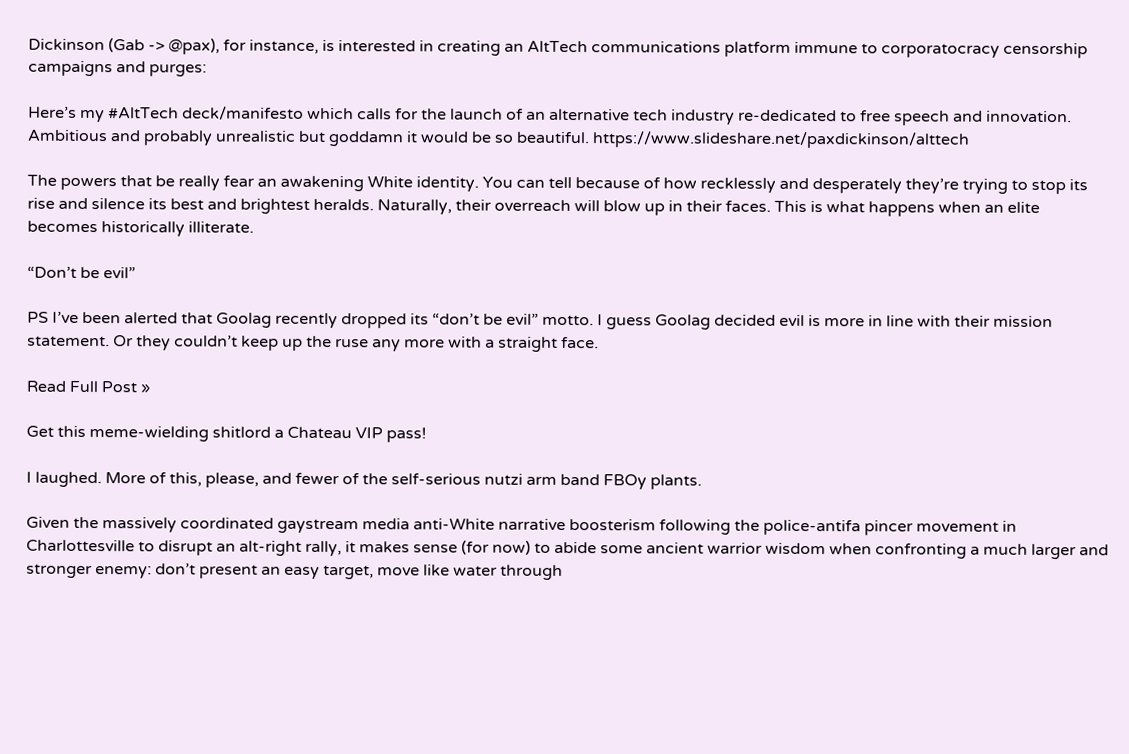Dickinson (Gab -> @pax), for instance, is interested in creating an AltTech communications platform immune to corporatocracy censorship campaigns and purges:

Here’s my #AltTech deck/manifesto which calls for the launch of an alternative tech industry re-dedicated to free speech and innovation. Ambitious and probably unrealistic but goddamn it would be so beautiful. https://www.slideshare.net/paxdickinson/alttech

The powers that be really fear an awakening White identity. You can tell because of how recklessly and desperately they’re trying to stop its rise and silence its best and brightest heralds. Naturally, their overreach will blow up in their faces. This is what happens when an elite becomes historically illiterate.

“Don’t be evil”

PS I’ve been alerted that Goolag recently dropped its “don’t be evil” motto. I guess Goolag decided evil is more in line with their mission statement. Or they couldn’t keep up the ruse any more with a straight face.

Read Full Post »

Get this meme-wielding shitlord a Chateau VIP pass!

I laughed. More of this, please, and fewer of the self-serious nutzi arm band FBOy plants.

Given the massively coordinated gaystream media anti-White narrative boosterism following the police-antifa pincer movement in Charlottesville to disrupt an alt-right rally, it makes sense (for now) to abide some ancient warrior wisdom when confronting a much larger and stronger enemy: don’t present an easy target, move like water through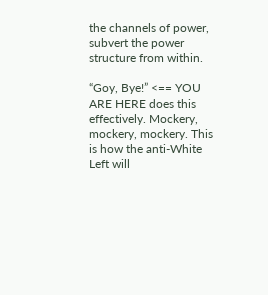the channels of power, subvert the power structure from within.

“Goy, Bye!” <== YOU ARE HERE does this effectively. Mockery, mockery, mockery. This is how the anti-White Left will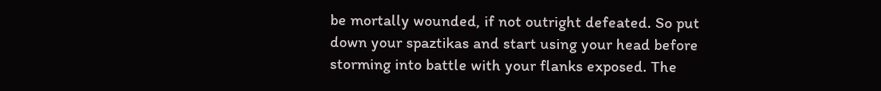be mortally wounded, if not outright defeated. So put down your spaztikas and start using your head before storming into battle with your flanks exposed. The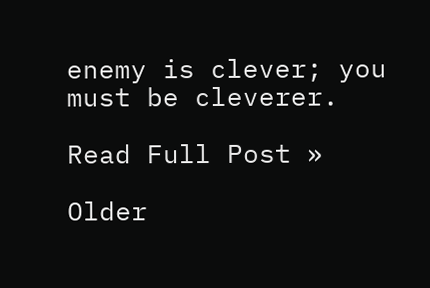enemy is clever; you must be cleverer.

Read Full Post »

Older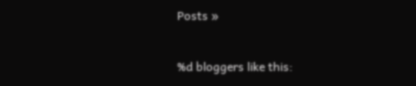Posts »

%d bloggers like this: